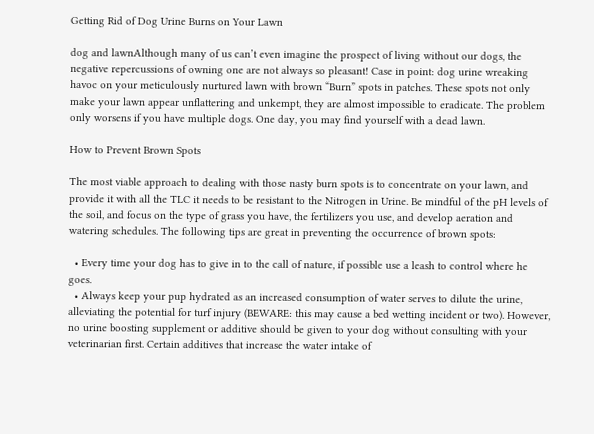Getting Rid of Dog Urine Burns on Your Lawn

dog and lawnAlthough many of us can’t even imagine the prospect of living without our dogs, the negative repercussions of owning one are not always so pleasant! Case in point: dog urine wreaking havoc on your meticulously nurtured lawn with brown “Burn” spots in patches. These spots not only make your lawn appear unflattering and unkempt, they are almost impossible to eradicate. The problem only worsens if you have multiple dogs. One day, you may find yourself with a dead lawn.

How to Prevent Brown Spots

The most viable approach to dealing with those nasty burn spots is to concentrate on your lawn, and provide it with all the TLC it needs to be resistant to the Nitrogen in Urine. Be mindful of the pH levels of the soil, and focus on the type of grass you have, the fertilizers you use, and develop aeration and watering schedules. The following tips are great in preventing the occurrence of brown spots:

  • Every time your dog has to give in to the call of nature, if possible use a leash to control where he goes.
  • Always keep your pup hydrated as an increased consumption of water serves to dilute the urine, alleviating the potential for turf injury (BEWARE: this may cause a bed wetting incident or two). However, no urine boosting supplement or additive should be given to your dog without consulting with your veterinarian first. Certain additives that increase the water intake of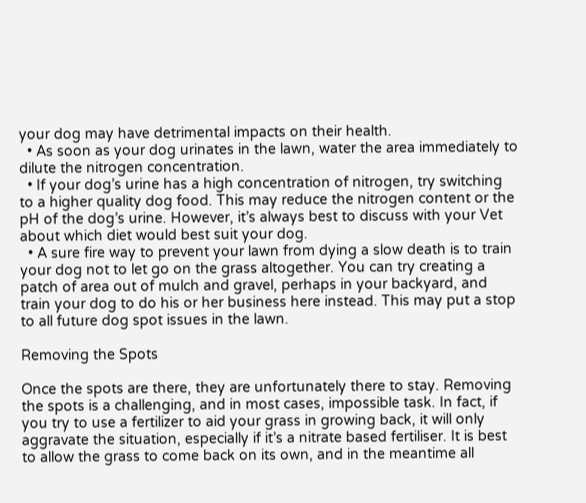your dog may have detrimental impacts on their health.
  • As soon as your dog urinates in the lawn, water the area immediately to dilute the nitrogen concentration.
  • If your dog’s urine has a high concentration of nitrogen, try switching to a higher quality dog food. This may reduce the nitrogen content or the pH of the dog’s urine. However, it’s always best to discuss with your Vet about which diet would best suit your dog.
  • A sure fire way to prevent your lawn from dying a slow death is to train your dog not to let go on the grass altogether. You can try creating a patch of area out of mulch and gravel, perhaps in your backyard, and train your dog to do his or her business here instead. This may put a stop to all future dog spot issues in the lawn.

Removing the Spots

Once the spots are there, they are unfortunately there to stay. Removing the spots is a challenging, and in most cases, impossible task. In fact, if you try to use a fertilizer to aid your grass in growing back, it will only aggravate the situation, especially if it’s a nitrate based fertiliser. It is best to allow the grass to come back on its own, and in the meantime all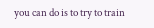you can do is to try to train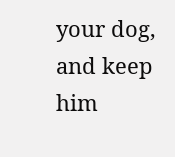your dog, and keep him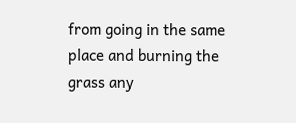from going in the same place and burning the grass any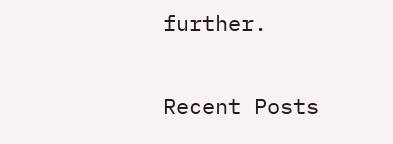further.

Recent Posts